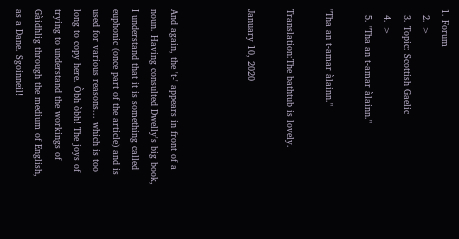1. Forum
  2. >
  3. Topic: Scottish Gaelic
  4. >
  5. "Tha an t-amar àlainn."

"Tha an t-amar àlainn."

Translation:The bathtub is lovely.

January 10, 2020



And again, the 't-' appears in front of a noun. Having consulted Dwelly's big book, I understand that it is something called euphonic (once part of the article) and is used for various reasons... which is too long to copy here. Òbh òbh! The joys of trying to understand the workings of Gàidhlig through the medium of English, as a Dane. Sgoinneil!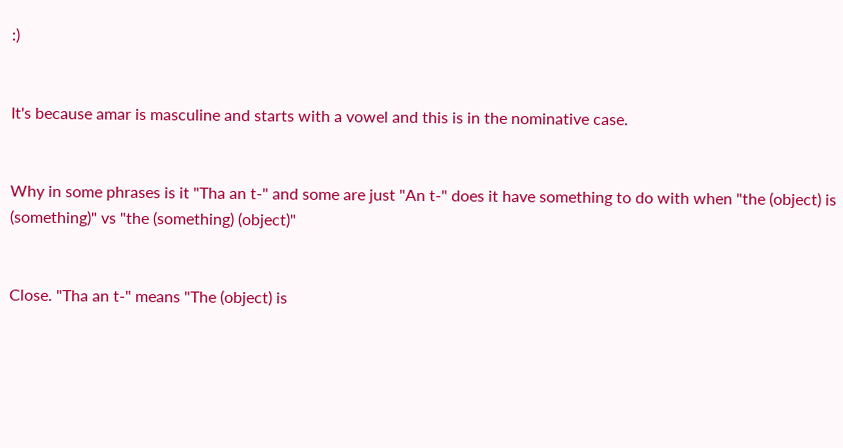:)


It's because amar is masculine and starts with a vowel and this is in the nominative case.


Why in some phrases is it "Tha an t-" and some are just "An t-" does it have something to do with when "the (object) is (something)" vs "the (something) (object)"


Close. "Tha an t-" means "The (object) is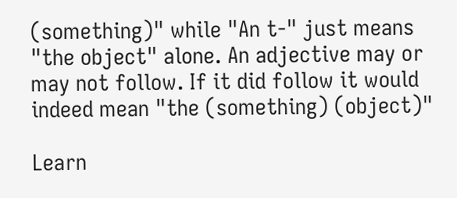(something)" while "An t-" just means "the object" alone. An adjective may or may not follow. If it did follow it would indeed mean "the (something) (object)"

Learn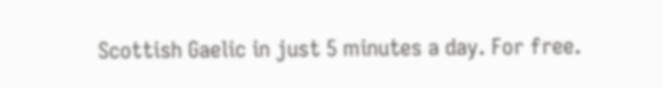Scottish Gaelic in just 5 minutes a day. For free.